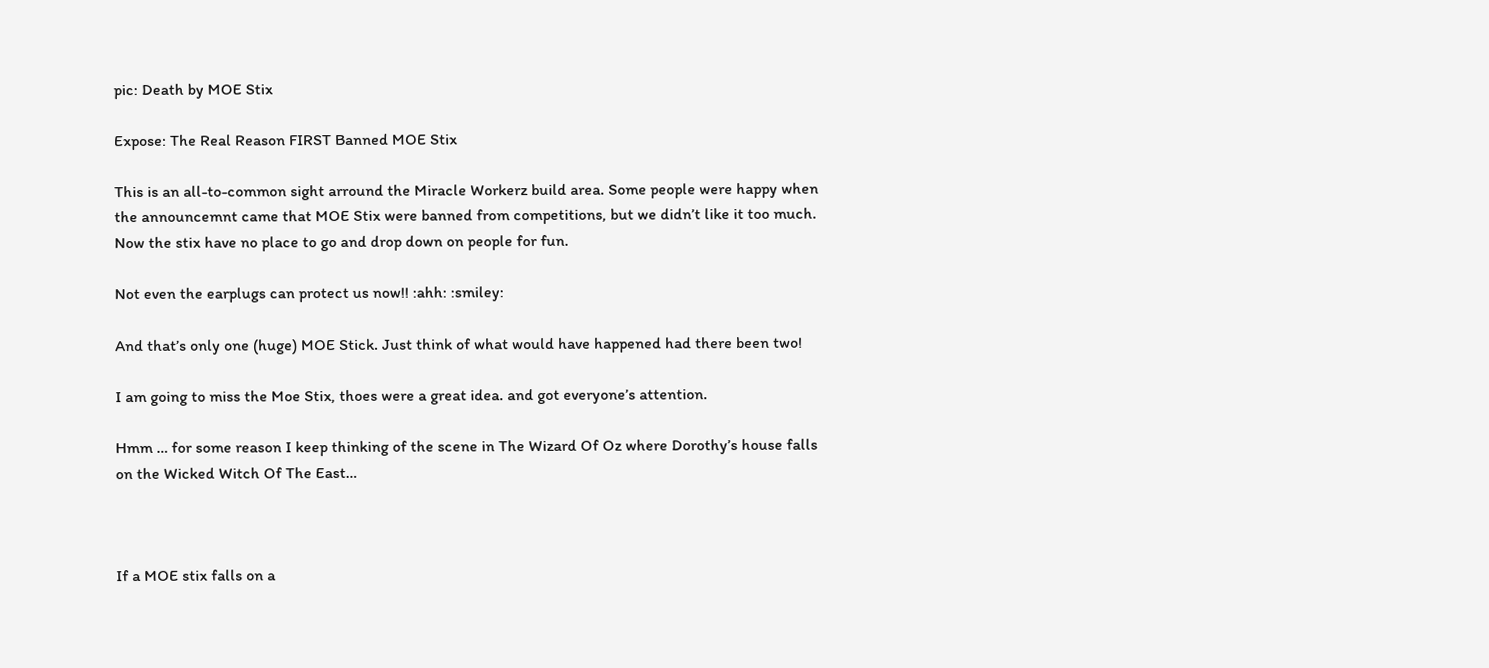pic: Death by MOE Stix

Expose: The Real Reason FIRST Banned MOE Stix

This is an all-to-common sight arround the Miracle Workerz build area. Some people were happy when the announcemnt came that MOE Stix were banned from competitions, but we didn’t like it too much. Now the stix have no place to go and drop down on people for fun.

Not even the earplugs can protect us now!! :ahh: :smiley:

And that’s only one (huge) MOE Stick. Just think of what would have happened had there been two!

I am going to miss the Moe Stix, thoes were a great idea. and got everyone’s attention.

Hmm … for some reason I keep thinking of the scene in The Wizard Of Oz where Dorothy’s house falls on the Wicked Witch Of The East…



If a MOE stix falls on a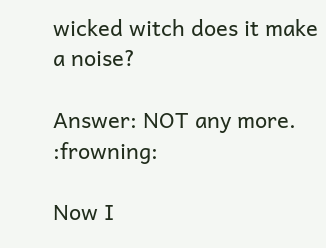wicked witch does it make a noise?

Answer: NOT any more. :frowning:

Now I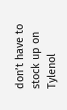don’t have to stock up on Tylenol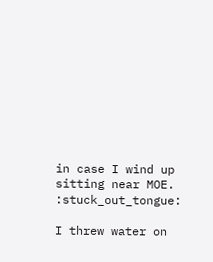in case I wind up sitting near MOE. :stuck_out_tongue:

I threw water on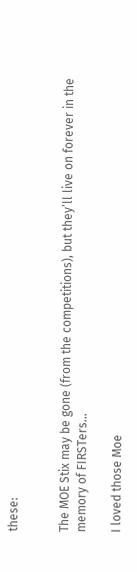these:


The MOE Stix may be gone (from the competitions), but they’ll live on forever in the memory of FIRSTers…

I loved those Moe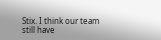Stix. I think our team still have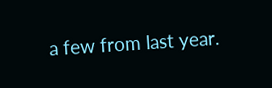a few from last year.